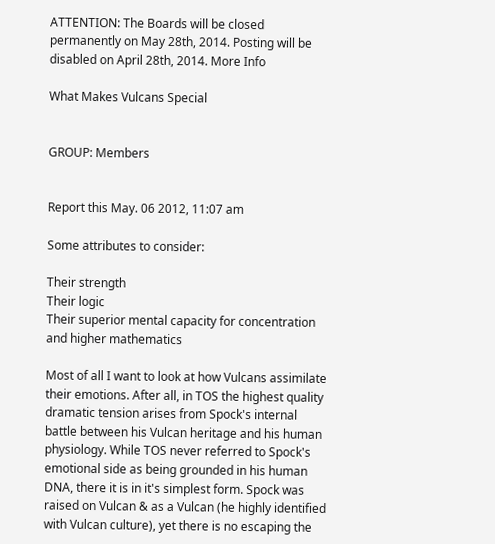ATTENTION: The Boards will be closed permanently on May 28th, 2014. Posting will be disabled on April 28th, 2014. More Info

What Makes Vulcans Special


GROUP: Members


Report this May. 06 2012, 11:07 am

Some attributes to consider:

Their strength
Their logic
Their superior mental capacity for concentration and higher mathematics

Most of all I want to look at how Vulcans assimilate their emotions. After all, in TOS the highest quality dramatic tension arises from Spock's internal battle between his Vulcan heritage and his human physiology. While TOS never referred to Spock's emotional side as being grounded in his human DNA, there it is in it's simplest form. Spock was raised on Vulcan & as a Vulcan (he highly identified with Vulcan culture), yet there is no escaping the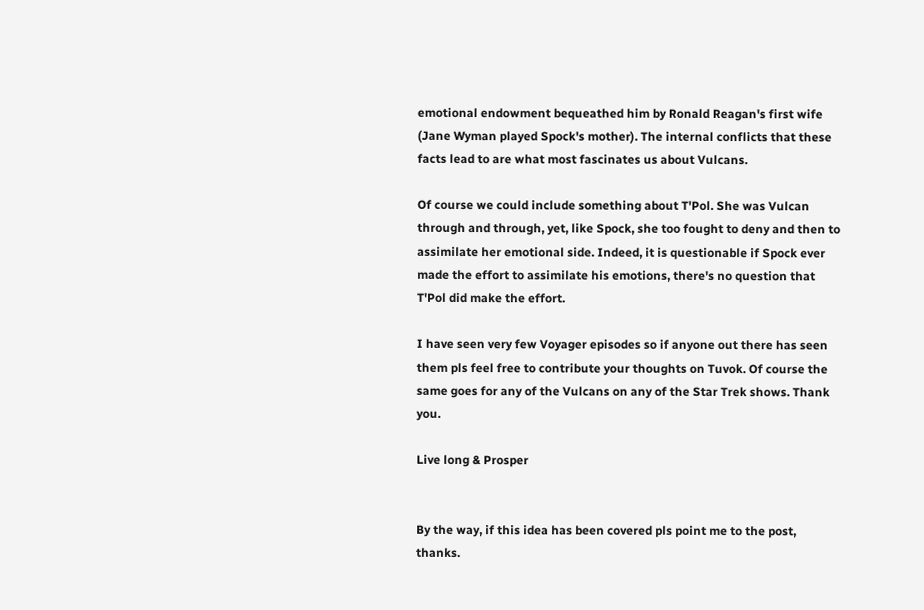emotional endowment bequeathed him by Ronald Reagan's first wife (Jane Wyman played Spock's mother). The internal conflicts that these facts lead to are what most fascinates us about Vulcans.

Of course we could include something about T'Pol. She was Vulcan through and through, yet, like Spock, she too fought to deny and then to assimilate her emotional side. Indeed, it is questionable if Spock ever made the effort to assimilate his emotions, there's no question that T'Pol did make the effort.

I have seen very few Voyager episodes so if anyone out there has seen them pls feel free to contribute your thoughts on Tuvok. Of course the same goes for any of the Vulcans on any of the Star Trek shows. Thank you.

Live long & Prosper


By the way, if this idea has been covered pls point me to the post, thanks.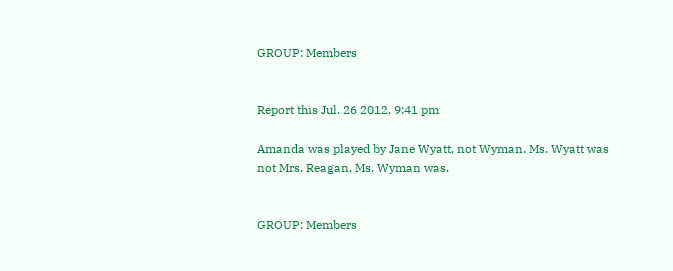GROUP: Members


Report this Jul. 26 2012, 9:41 pm

Amanda was played by Jane Wyatt, not Wyman. Ms. Wyatt was not Mrs. Reagan. Ms. Wyman was.


GROUP: Members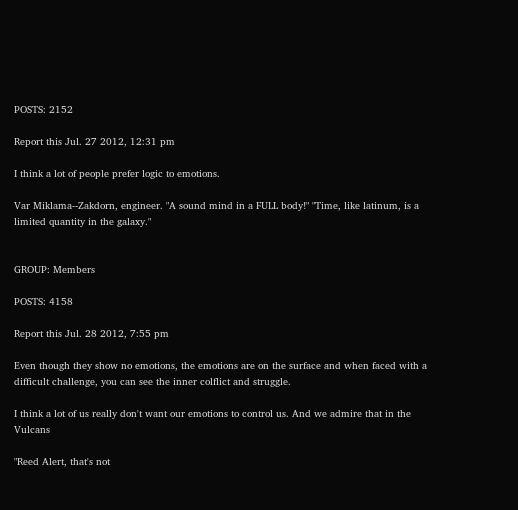POSTS: 2152

Report this Jul. 27 2012, 12:31 pm

I think a lot of people prefer logic to emotions.

Var Miklama--Zakdorn, engineer. "A sound mind in a FULL body!" "Time, like latinum, is a limited quantity in the galaxy."


GROUP: Members

POSTS: 4158

Report this Jul. 28 2012, 7:55 pm

Even though they show no emotions, the emotions are on the surface and when faced with a difficult challenge, you can see the inner colflict and struggle.

I think a lot of us really don't want our emotions to control us. And we admire that in the Vulcans

"Reed Alert, that's not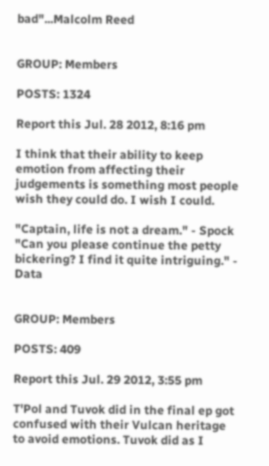bad"...Malcolm Reed


GROUP: Members

POSTS: 1324

Report this Jul. 28 2012, 8:16 pm

I think that their ability to keep emotion from affecting their judgements is something most people wish they could do. I wish I could.

"Captain, life is not a dream." - Spock "Can you please continue the petty bickering? I find it quite intriguing." - Data


GROUP: Members

POSTS: 409

Report this Jul. 29 2012, 3:55 pm

T'Pol and Tuvok did in the final ep got confused with their Vulcan heritage to avoid emotions. Tuvok did as I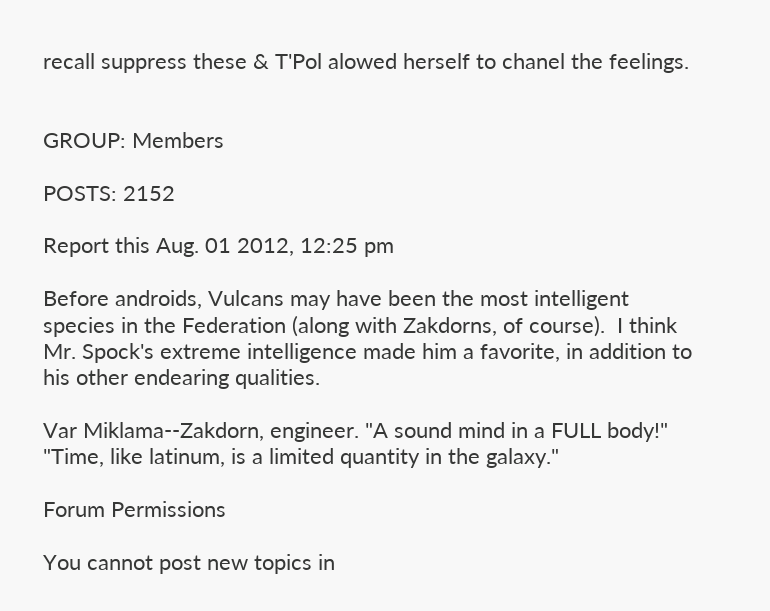recall suppress these & T'Pol alowed herself to chanel the feelings.


GROUP: Members

POSTS: 2152

Report this Aug. 01 2012, 12:25 pm

Before androids, Vulcans may have been the most intelligent species in the Federation (along with Zakdorns, of course).  I think Mr. Spock's extreme intelligence made him a favorite, in addition to his other endearing qualities.

Var Miklama--Zakdorn, engineer. "A sound mind in a FULL body!" "Time, like latinum, is a limited quantity in the galaxy."

Forum Permissions

You cannot post new topics in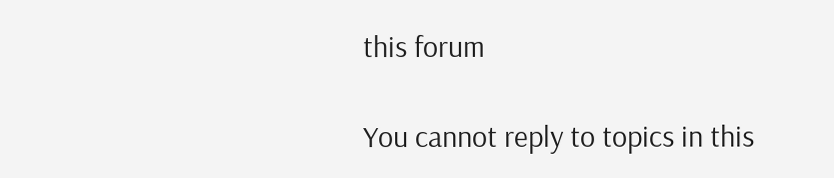this forum

You cannot reply to topics in this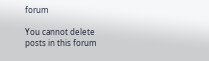forum

You cannot delete posts in this forum